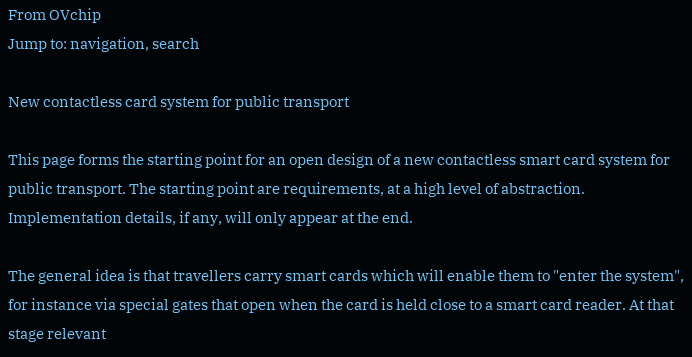From OVchip
Jump to: navigation, search

New contactless card system for public transport

This page forms the starting point for an open design of a new contactless smart card system for public transport. The starting point are requirements, at a high level of abstraction. Implementation details, if any, will only appear at the end.

The general idea is that travellers carry smart cards which will enable them to "enter the system", for instance via special gates that open when the card is held close to a smart card reader. At that stage relevant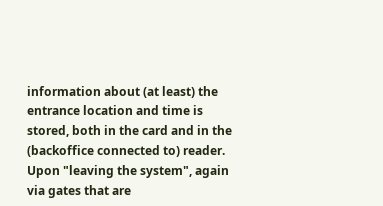information about (at least) the entrance location and time is stored, both in the card and in the (backoffice connected to) reader. Upon "leaving the system", again via gates that are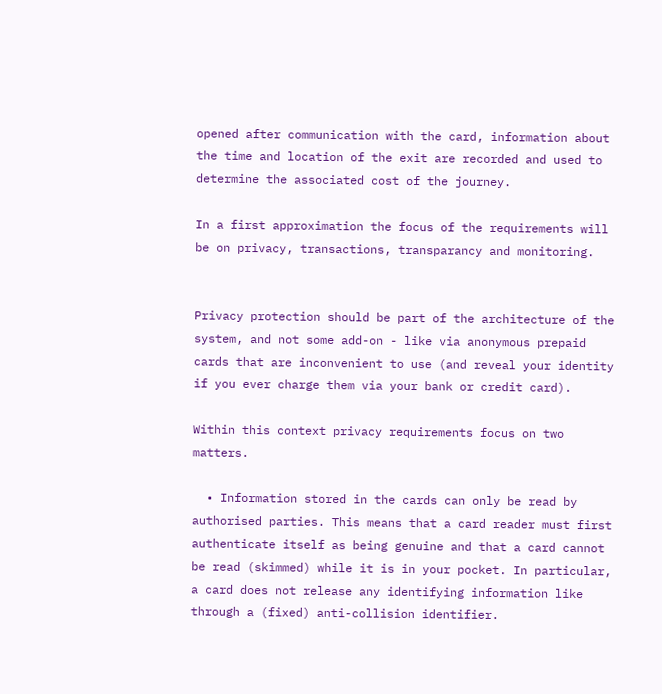opened after communication with the card, information about the time and location of the exit are recorded and used to determine the associated cost of the journey.

In a first approximation the focus of the requirements will be on privacy, transactions, transparancy and monitoring.


Privacy protection should be part of the architecture of the system, and not some add-on - like via anonymous prepaid cards that are inconvenient to use (and reveal your identity if you ever charge them via your bank or credit card).

Within this context privacy requirements focus on two matters.

  • Information stored in the cards can only be read by authorised parties. This means that a card reader must first authenticate itself as being genuine and that a card cannot be read (skimmed) while it is in your pocket. In particular, a card does not release any identifying information like through a (fixed) anti-collision identifier.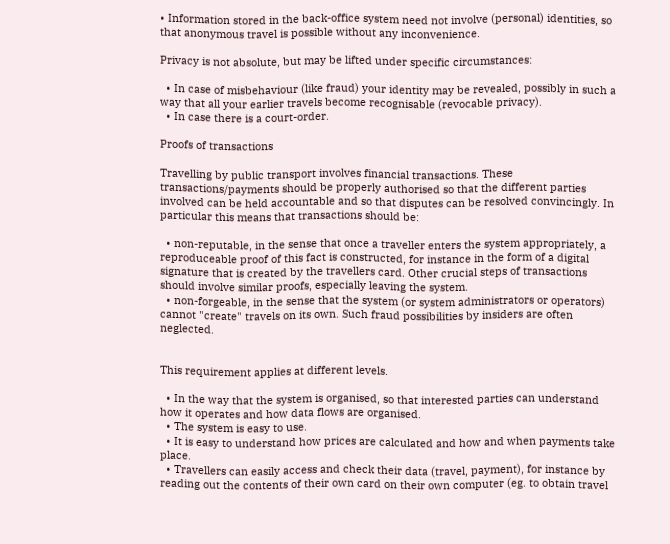• Information stored in the back-office system need not involve (personal) identities, so that anonymous travel is possible without any inconvenience.

Privacy is not absolute, but may be lifted under specific circumstances:

  • In case of misbehaviour (like fraud) your identity may be revealed, possibly in such a way that all your earlier travels become recognisable (revocable privacy).
  • In case there is a court-order.

Proofs of transactions

Travelling by public transport involves financial transactions. These transactions/payments should be properly authorised so that the different parties involved can be held accountable and so that disputes can be resolved convincingly. In particular this means that transactions should be:

  • non-reputable, in the sense that once a traveller enters the system appropriately, a reproduceable proof of this fact is constructed, for instance in the form of a digital signature that is created by the travellers card. Other crucial steps of transactions should involve similar proofs, especially leaving the system.
  • non-forgeable, in the sense that the system (or system administrators or operators) cannot "create" travels on its own. Such fraud possibilities by insiders are often neglected.


This requirement applies at different levels.

  • In the way that the system is organised, so that interested parties can understand how it operates and how data flows are organised.
  • The system is easy to use.
  • It is easy to understand how prices are calculated and how and when payments take place.
  • Travellers can easily access and check their data (travel, payment), for instance by reading out the contents of their own card on their own computer (eg. to obtain travel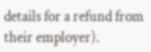details for a refund from their employer).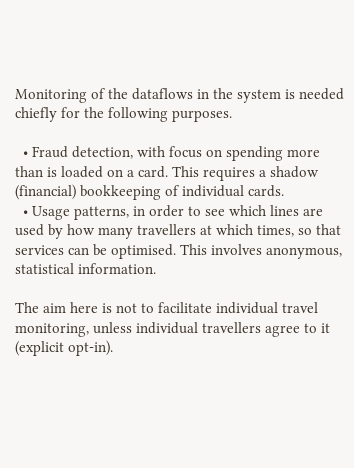Monitoring of the dataflows in the system is needed chiefly for the following purposes.

  • Fraud detection, with focus on spending more than is loaded on a card. This requires a shadow (financial) bookkeeping of individual cards.
  • Usage patterns, in order to see which lines are used by how many travellers at which times, so that services can be optimised. This involves anonymous, statistical information.

The aim here is not to facilitate individual travel monitoring, unless individual travellers agree to it (explicit opt-in).